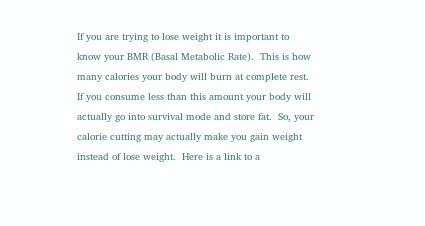If you are trying to lose weight it is important to know your BMR (Basal Metabolic Rate).  This is how many calories your body will burn at complete rest.  If you consume less than this amount your body will actually go into survival mode and store fat.  So, your calorie cutting may actually make you gain weight instead of lose weight.  Here is a link to a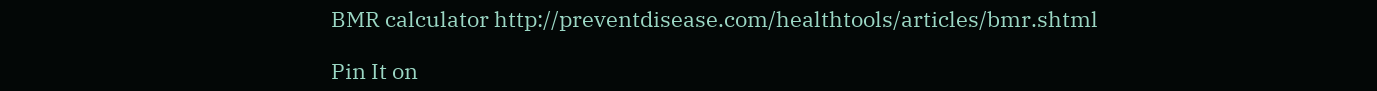BMR calculator http://preventdisease.com/healthtools/articles/bmr.shtml

Pin It on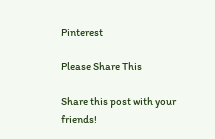Pinterest

Please Share This

Share this post with your friends!